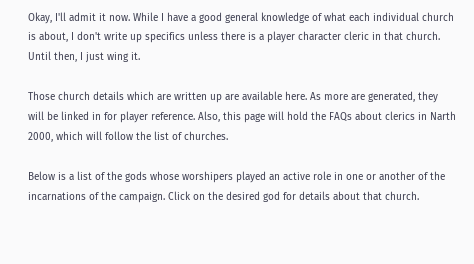Okay, I'll admit it now. While I have a good general knowledge of what each individual church is about, I don't write up specifics unless there is a player character cleric in that church. Until then, I just wing it.

Those church details which are written up are available here. As more are generated, they will be linked in for player reference. Also, this page will hold the FAQs about clerics in Narth 2000, which will follow the list of churches.

Below is a list of the gods whose worshipers played an active role in one or another of the incarnations of the campaign. Click on the desired god for details about that church.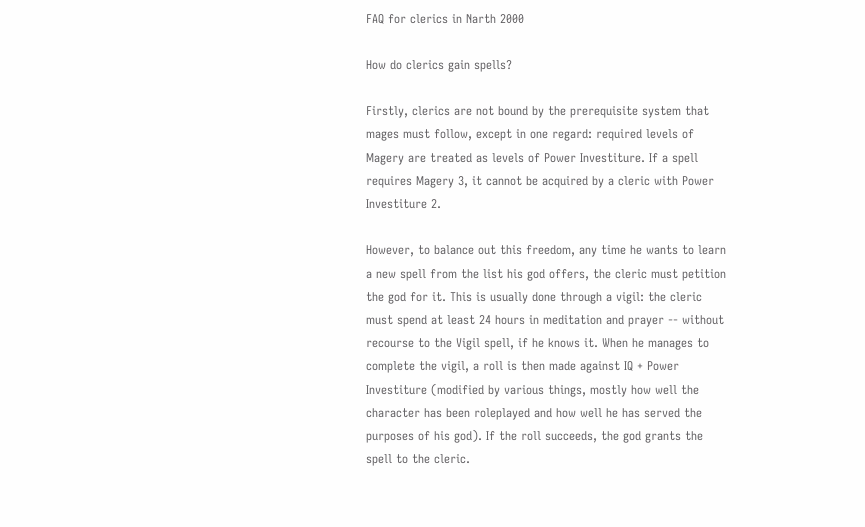FAQ for clerics in Narth 2000

How do clerics gain spells?

Firstly, clerics are not bound by the prerequisite system that mages must follow, except in one regard: required levels of Magery are treated as levels of Power Investiture. If a spell requires Magery 3, it cannot be acquired by a cleric with Power Investiture 2.

However, to balance out this freedom, any time he wants to learn a new spell from the list his god offers, the cleric must petition the god for it. This is usually done through a vigil: the cleric must spend at least 24 hours in meditation and prayer -- without recourse to the Vigil spell, if he knows it. When he manages to complete the vigil, a roll is then made against IQ + Power Investiture (modified by various things, mostly how well the character has been roleplayed and how well he has served the purposes of his god). If the roll succeeds, the god grants the spell to the cleric.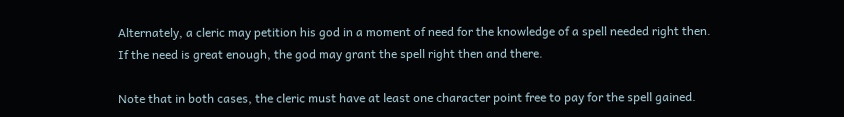Alternately, a cleric may petition his god in a moment of need for the knowledge of a spell needed right then. If the need is great enough, the god may grant the spell right then and there.

Note that in both cases, the cleric must have at least one character point free to pay for the spell gained.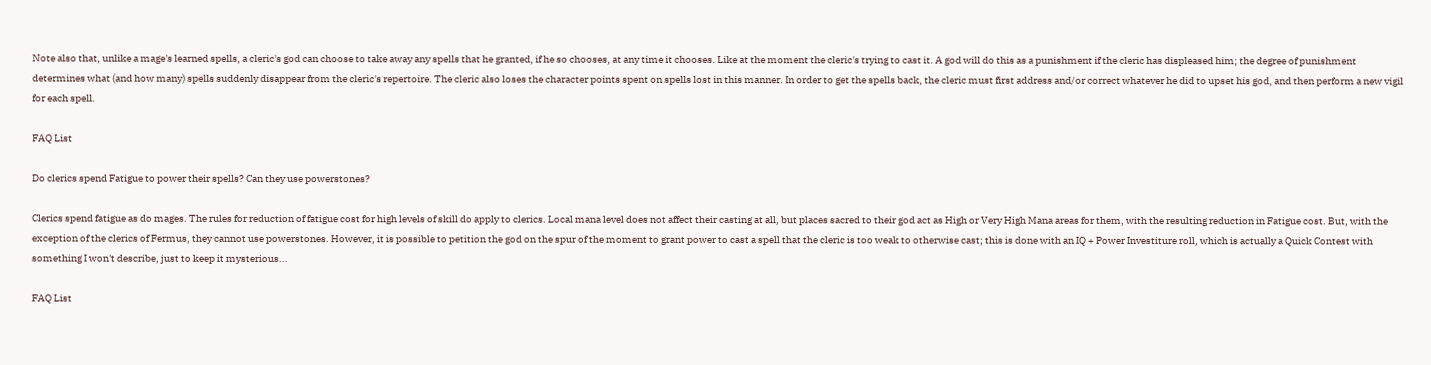Note also that, unlike a mage's learned spells, a cleric's god can choose to take away any spells that he granted, if he so chooses, at any time it chooses. Like at the moment the cleric's trying to cast it. A god will do this as a punishment if the cleric has displeased him; the degree of punishment determines what (and how many) spells suddenly disappear from the cleric's repertoire. The cleric also loses the character points spent on spells lost in this manner. In order to get the spells back, the cleric must first address and/or correct whatever he did to upset his god, and then perform a new vigil for each spell.

FAQ List

Do clerics spend Fatigue to power their spells? Can they use powerstones?

Clerics spend fatigue as do mages. The rules for reduction of fatigue cost for high levels of skill do apply to clerics. Local mana level does not affect their casting at all, but places sacred to their god act as High or Very High Mana areas for them, with the resulting reduction in Fatigue cost. But, with the exception of the clerics of Fermus, they cannot use powerstones. However, it is possible to petition the god on the spur of the moment to grant power to cast a spell that the cleric is too weak to otherwise cast; this is done with an IQ + Power Investiture roll, which is actually a Quick Contest with something I won't describe, just to keep it mysterious...

FAQ List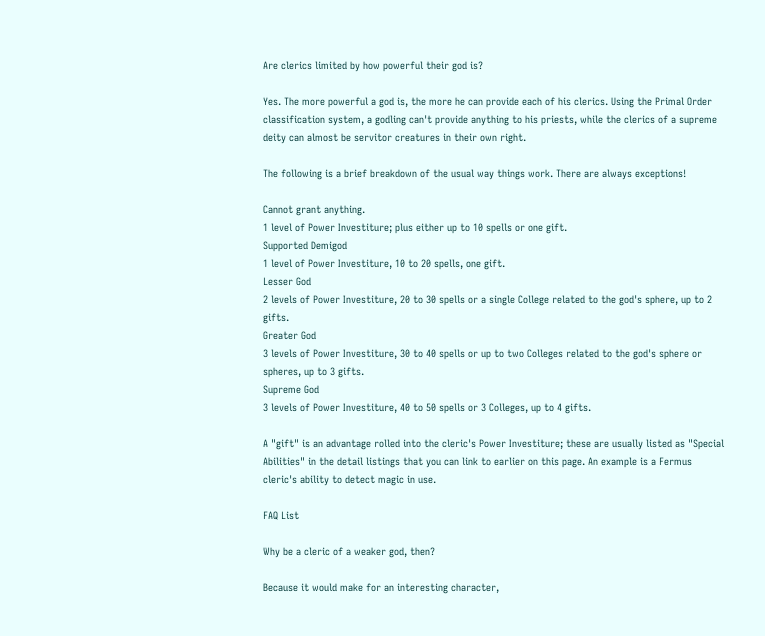Are clerics limited by how powerful their god is?

Yes. The more powerful a god is, the more he can provide each of his clerics. Using the Primal Order classification system, a godling can't provide anything to his priests, while the clerics of a supreme deity can almost be servitor creatures in their own right.

The following is a brief breakdown of the usual way things work. There are always exceptions!

Cannot grant anything.
1 level of Power Investiture; plus either up to 10 spells or one gift.
Supported Demigod
1 level of Power Investiture, 10 to 20 spells, one gift.
Lesser God
2 levels of Power Investiture, 20 to 30 spells or a single College related to the god's sphere, up to 2 gifts.
Greater God
3 levels of Power Investiture, 30 to 40 spells or up to two Colleges related to the god's sphere or spheres, up to 3 gifts.
Supreme God
3 levels of Power Investiture, 40 to 50 spells or 3 Colleges, up to 4 gifts.

A "gift" is an advantage rolled into the cleric's Power Investiture; these are usually listed as "Special Abilities" in the detail listings that you can link to earlier on this page. An example is a Fermus cleric's ability to detect magic in use.

FAQ List

Why be a cleric of a weaker god, then?

Because it would make for an interesting character,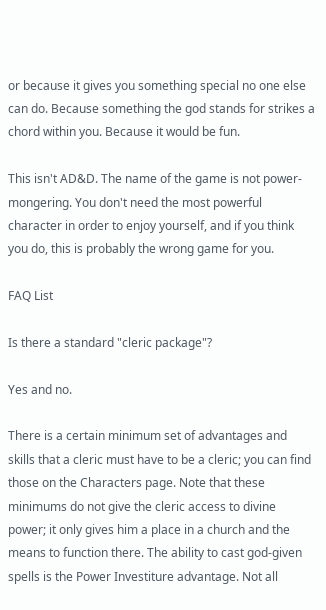or because it gives you something special no one else can do. Because something the god stands for strikes a chord within you. Because it would be fun.

This isn't AD&D. The name of the game is not power-mongering. You don't need the most powerful character in order to enjoy yourself, and if you think you do, this is probably the wrong game for you.

FAQ List

Is there a standard "cleric package"?

Yes and no.

There is a certain minimum set of advantages and skills that a cleric must have to be a cleric; you can find those on the Characters page. Note that these minimums do not give the cleric access to divine power; it only gives him a place in a church and the means to function there. The ability to cast god-given spells is the Power Investiture advantage. Not all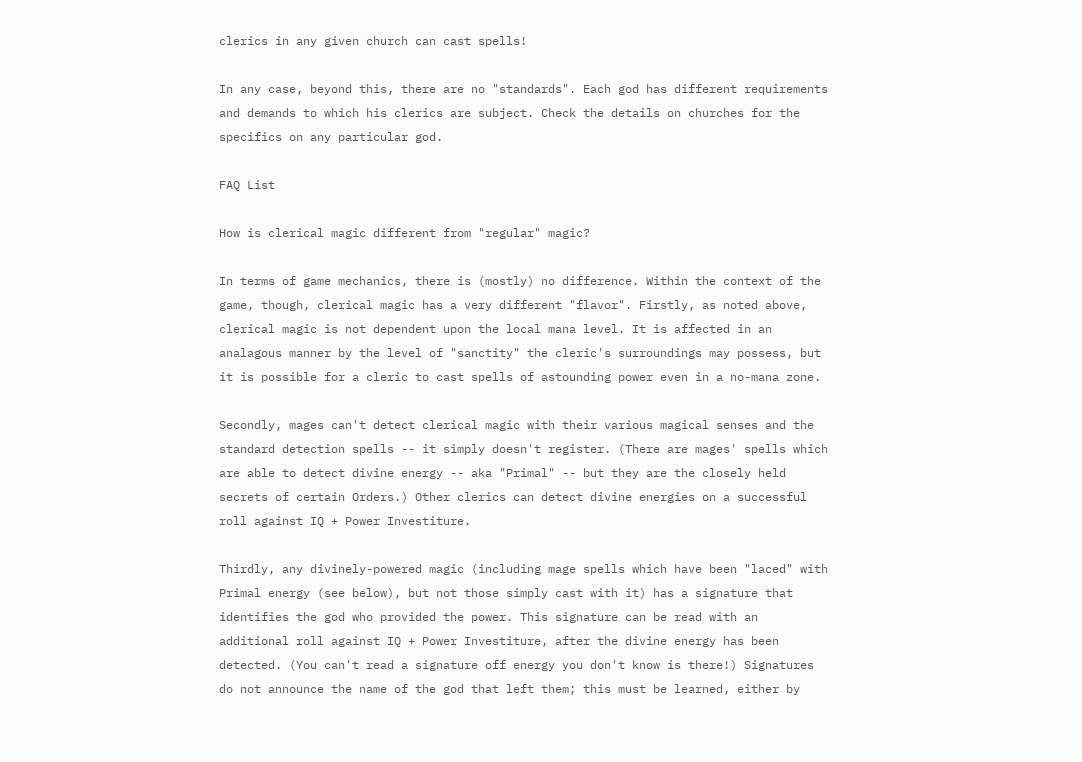clerics in any given church can cast spells!

In any case, beyond this, there are no "standards". Each god has different requirements and demands to which his clerics are subject. Check the details on churches for the specifics on any particular god.

FAQ List

How is clerical magic different from "regular" magic?

In terms of game mechanics, there is (mostly) no difference. Within the context of the game, though, clerical magic has a very different "flavor". Firstly, as noted above, clerical magic is not dependent upon the local mana level. It is affected in an analagous manner by the level of "sanctity" the cleric's surroundings may possess, but it is possible for a cleric to cast spells of astounding power even in a no-mana zone.

Secondly, mages can't detect clerical magic with their various magical senses and the standard detection spells -- it simply doesn't register. (There are mages' spells which are able to detect divine energy -- aka "Primal" -- but they are the closely held secrets of certain Orders.) Other clerics can detect divine energies on a successful roll against IQ + Power Investiture.

Thirdly, any divinely-powered magic (including mage spells which have been "laced" with Primal energy (see below), but not those simply cast with it) has a signature that identifies the god who provided the power. This signature can be read with an additional roll against IQ + Power Investiture, after the divine energy has been detected. (You can't read a signature off energy you don't know is there!) Signatures do not announce the name of the god that left them; this must be learned, either by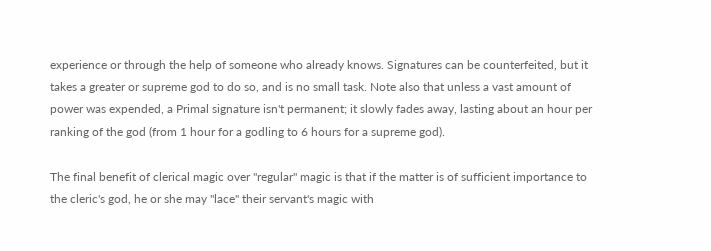experience or through the help of someone who already knows. Signatures can be counterfeited, but it takes a greater or supreme god to do so, and is no small task. Note also that unless a vast amount of power was expended, a Primal signature isn't permanent; it slowly fades away, lasting about an hour per ranking of the god (from 1 hour for a godling to 6 hours for a supreme god).

The final benefit of clerical magic over "regular" magic is that if the matter is of sufficient importance to the cleric's god, he or she may "lace" their servant's magic with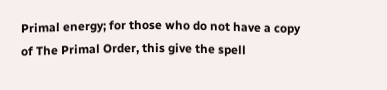Primal energy; for those who do not have a copy of The Primal Order, this give the spell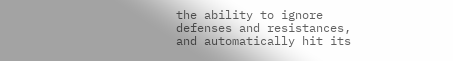the ability to ignore defenses and resistances, and automatically hit its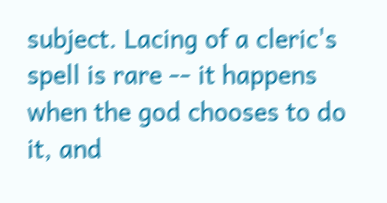subject. Lacing of a cleric's spell is rare -- it happens when the god chooses to do it, and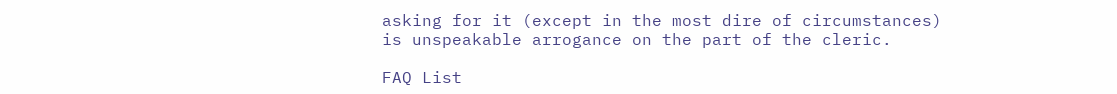asking for it (except in the most dire of circumstances) is unspeakable arrogance on the part of the cleric.

FAQ List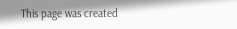This page was created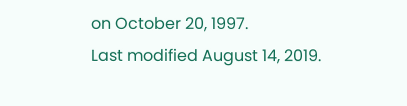on October 20, 1997.
Last modified August 14, 2019.